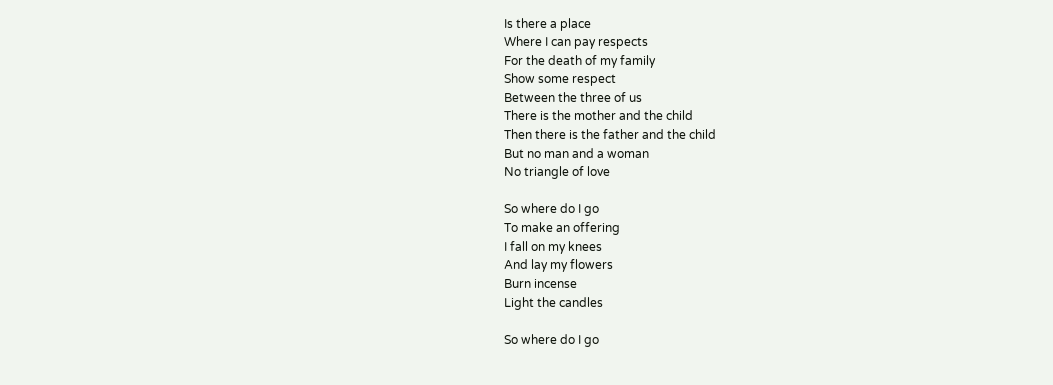Is there a place
Where I can pay respects
For the death of my family
Show some respect
Between the three of us
There is the mother and the child
Then there is the father and the child
But no man and a woman
No triangle of love

So where do I go
To make an offering
I fall on my knees
And lay my flowers
Burn incense
Light the candles

So where do I go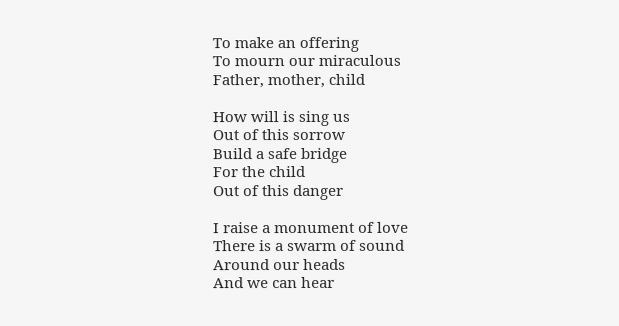To make an offering
To mourn our miraculous
Father, mother, child

How will is sing us
Out of this sorrow
Build a safe bridge
For the child
Out of this danger

I raise a monument of love
There is a swarm of sound
Around our heads
And we can hear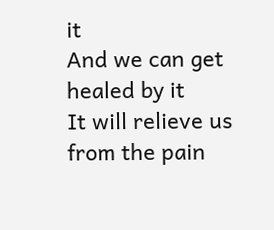it
And we can get healed by it
It will relieve us from the pain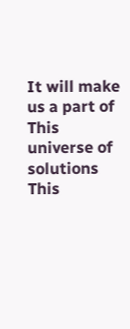It will make us a part of
This universe of solutions
This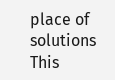place of solutions
This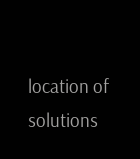location of solutions